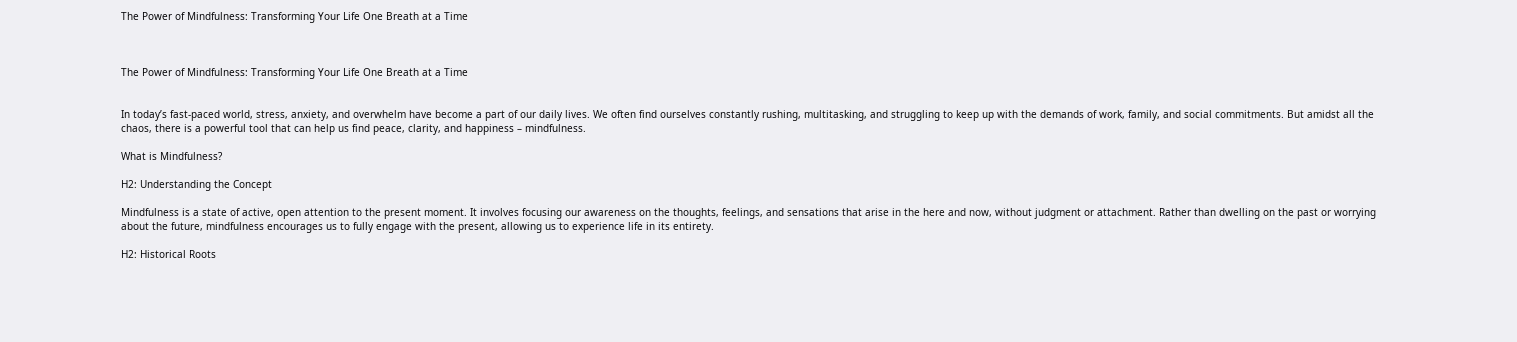The Power of Mindfulness: Transforming Your Life One Breath at a Time



The Power of Mindfulness: Transforming Your Life One Breath at a Time


In today’s fast-paced world, stress, anxiety, and overwhelm have become a part of our daily lives. We often find ourselves constantly rushing, multitasking, and struggling to keep up with the demands of work, family, and social commitments. But amidst all the chaos, there is a powerful tool that can help us find peace, clarity, and happiness – mindfulness.

What is Mindfulness?

H2: Understanding the Concept

Mindfulness is a state of active, open attention to the present moment. It involves focusing our awareness on the thoughts, feelings, and sensations that arise in the here and now, without judgment or attachment. Rather than dwelling on the past or worrying about the future, mindfulness encourages us to fully engage with the present, allowing us to experience life in its entirety.

H2: Historical Roots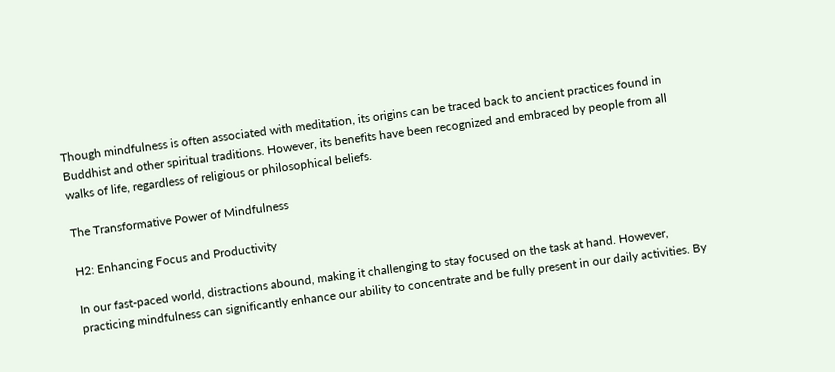Though mindfulness is often associated with meditation, its origins can be traced back to ancient practices found in Buddhist and other spiritual traditions. However, its benefits have been recognized and embraced by people from all walks of life, regardless of religious or philosophical beliefs.

The Transformative Power of Mindfulness

H2: Enhancing Focus and Productivity

In our fast-paced world, distractions abound, making it challenging to stay focused on the task at hand. However, practicing mindfulness can significantly enhance our ability to concentrate and be fully present in our daily activities. By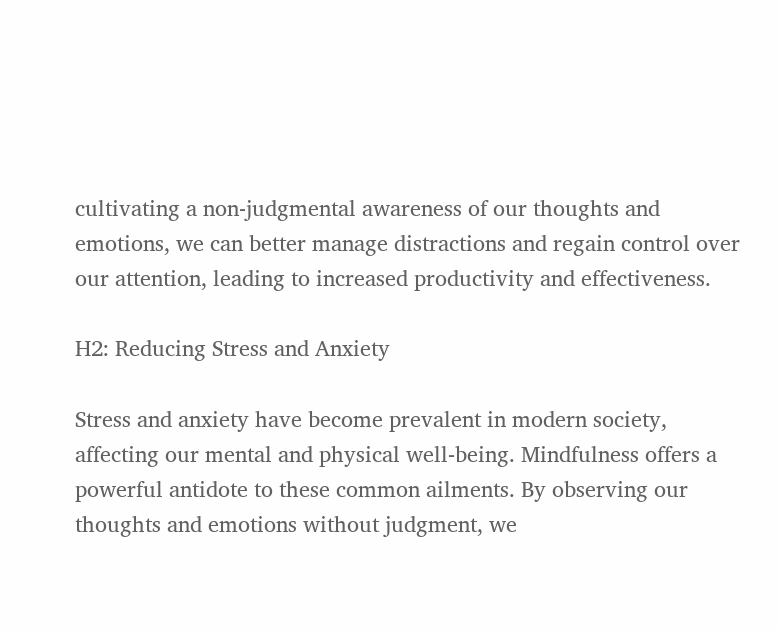cultivating a non-judgmental awareness of our thoughts and emotions, we can better manage distractions and regain control over our attention, leading to increased productivity and effectiveness.

H2: Reducing Stress and Anxiety

Stress and anxiety have become prevalent in modern society, affecting our mental and physical well-being. Mindfulness offers a powerful antidote to these common ailments. By observing our thoughts and emotions without judgment, we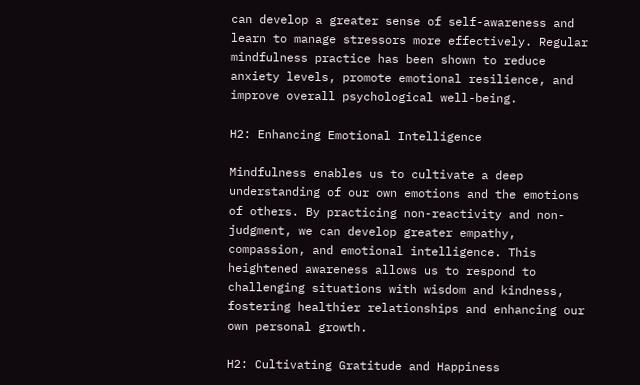can develop a greater sense of self-awareness and learn to manage stressors more effectively. Regular mindfulness practice has been shown to reduce anxiety levels, promote emotional resilience, and improve overall psychological well-being.

H2: Enhancing Emotional Intelligence

Mindfulness enables us to cultivate a deep understanding of our own emotions and the emotions of others. By practicing non-reactivity and non-judgment, we can develop greater empathy, compassion, and emotional intelligence. This heightened awareness allows us to respond to challenging situations with wisdom and kindness, fostering healthier relationships and enhancing our own personal growth.

H2: Cultivating Gratitude and Happiness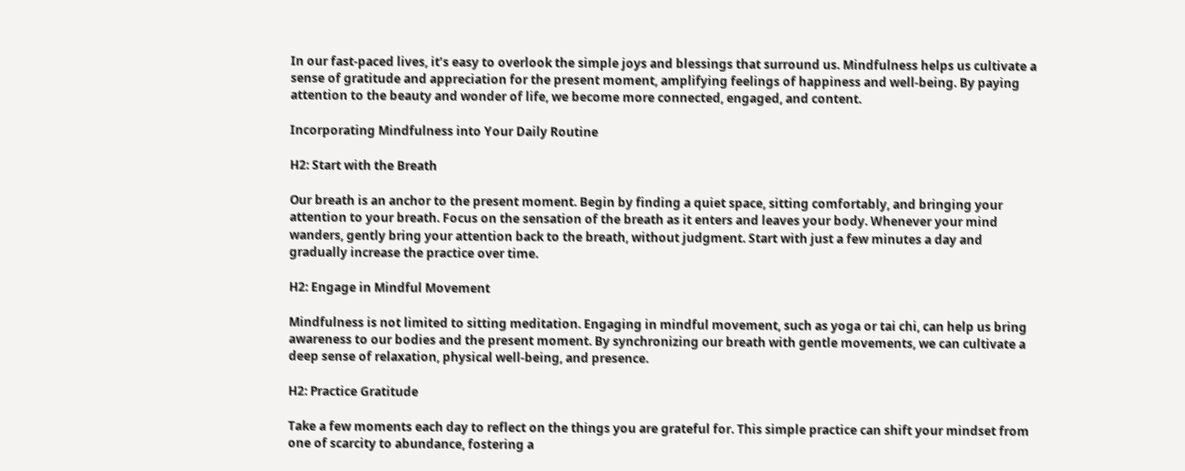In our fast-paced lives, it’s easy to overlook the simple joys and blessings that surround us. Mindfulness helps us cultivate a sense of gratitude and appreciation for the present moment, amplifying feelings of happiness and well-being. By paying attention to the beauty and wonder of life, we become more connected, engaged, and content.

Incorporating Mindfulness into Your Daily Routine

H2: Start with the Breath

Our breath is an anchor to the present moment. Begin by finding a quiet space, sitting comfortably, and bringing your attention to your breath. Focus on the sensation of the breath as it enters and leaves your body. Whenever your mind wanders, gently bring your attention back to the breath, without judgment. Start with just a few minutes a day and gradually increase the practice over time.

H2: Engage in Mindful Movement

Mindfulness is not limited to sitting meditation. Engaging in mindful movement, such as yoga or tai chi, can help us bring awareness to our bodies and the present moment. By synchronizing our breath with gentle movements, we can cultivate a deep sense of relaxation, physical well-being, and presence.

H2: Practice Gratitude

Take a few moments each day to reflect on the things you are grateful for. This simple practice can shift your mindset from one of scarcity to abundance, fostering a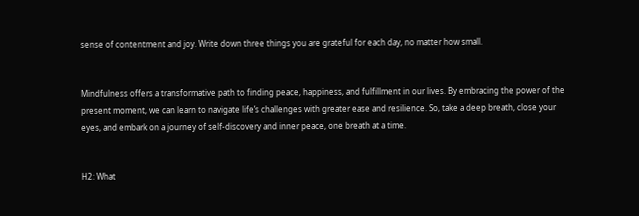sense of contentment and joy. Write down three things you are grateful for each day, no matter how small.


Mindfulness offers a transformative path to finding peace, happiness, and fulfillment in our lives. By embracing the power of the present moment, we can learn to navigate life’s challenges with greater ease and resilience. So, take a deep breath, close your eyes, and embark on a journey of self-discovery and inner peace, one breath at a time.


H2: What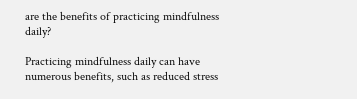are the benefits of practicing mindfulness daily?

Practicing mindfulness daily can have numerous benefits, such as reduced stress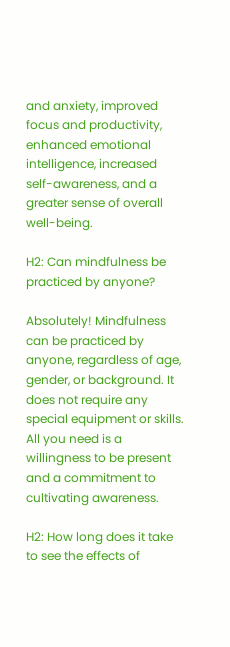and anxiety, improved focus and productivity, enhanced emotional intelligence, increased self-awareness, and a greater sense of overall well-being.

H2: Can mindfulness be practiced by anyone?

Absolutely! Mindfulness can be practiced by anyone, regardless of age, gender, or background. It does not require any special equipment or skills. All you need is a willingness to be present and a commitment to cultivating awareness.

H2: How long does it take to see the effects of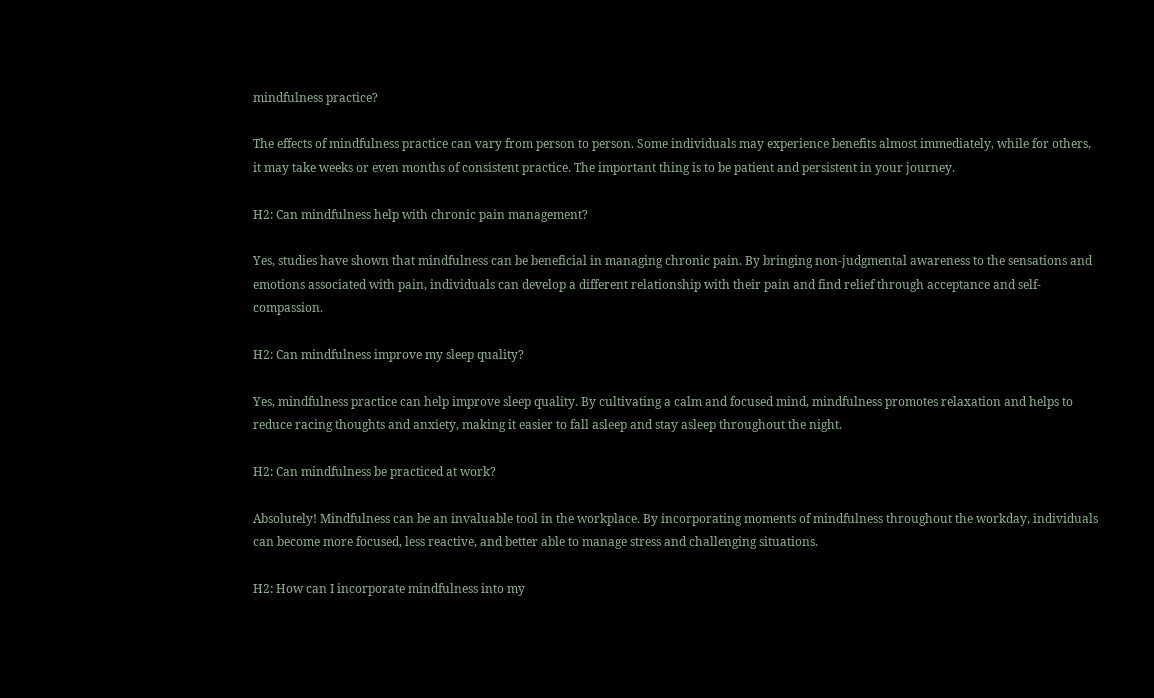mindfulness practice?

The effects of mindfulness practice can vary from person to person. Some individuals may experience benefits almost immediately, while for others, it may take weeks or even months of consistent practice. The important thing is to be patient and persistent in your journey.

H2: Can mindfulness help with chronic pain management?

Yes, studies have shown that mindfulness can be beneficial in managing chronic pain. By bringing non-judgmental awareness to the sensations and emotions associated with pain, individuals can develop a different relationship with their pain and find relief through acceptance and self-compassion.

H2: Can mindfulness improve my sleep quality?

Yes, mindfulness practice can help improve sleep quality. By cultivating a calm and focused mind, mindfulness promotes relaxation and helps to reduce racing thoughts and anxiety, making it easier to fall asleep and stay asleep throughout the night.

H2: Can mindfulness be practiced at work?

Absolutely! Mindfulness can be an invaluable tool in the workplace. By incorporating moments of mindfulness throughout the workday, individuals can become more focused, less reactive, and better able to manage stress and challenging situations.

H2: How can I incorporate mindfulness into my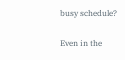busy schedule?

Even in the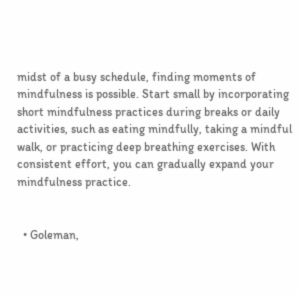midst of a busy schedule, finding moments of mindfulness is possible. Start small by incorporating short mindfulness practices during breaks or daily activities, such as eating mindfully, taking a mindful walk, or practicing deep breathing exercises. With consistent effort, you can gradually expand your mindfulness practice.


  • Goleman,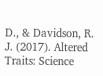D., & Davidson, R. J. (2017). Altered Traits: Science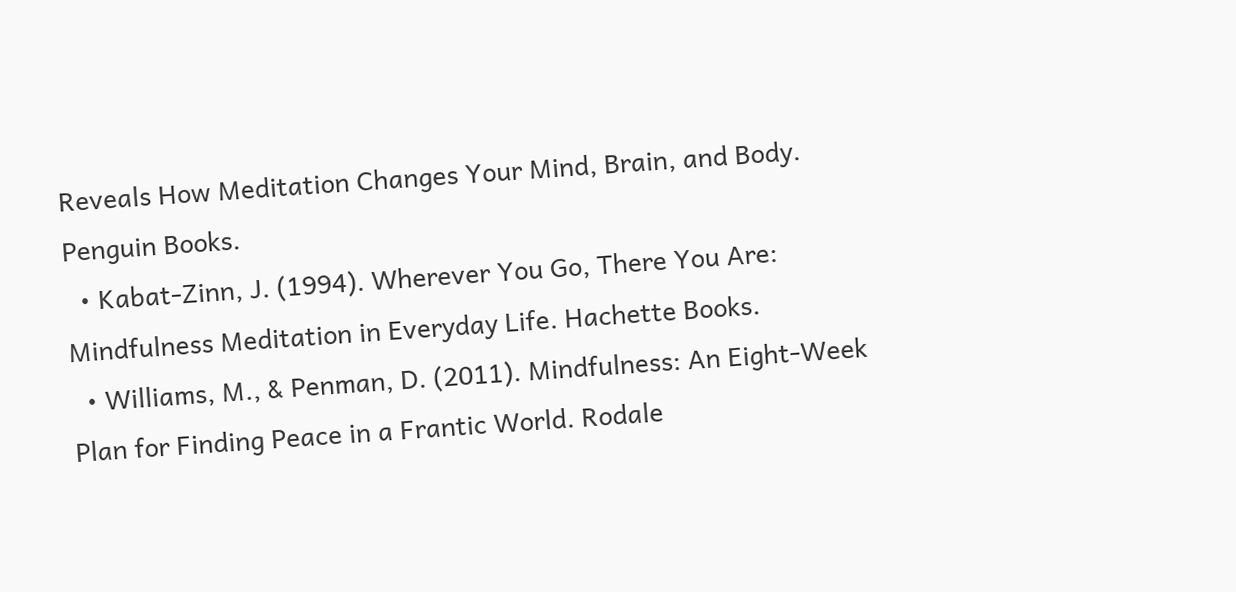Reveals How Meditation Changes Your Mind, Brain, and Body. Penguin Books.
  • Kabat-Zinn, J. (1994). Wherever You Go, There You Are: Mindfulness Meditation in Everyday Life. Hachette Books.
  • Williams, M., & Penman, D. (2011). Mindfulness: An Eight-Week Plan for Finding Peace in a Frantic World. Rodale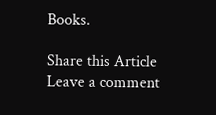Books.

Share this Article
Leave a comment